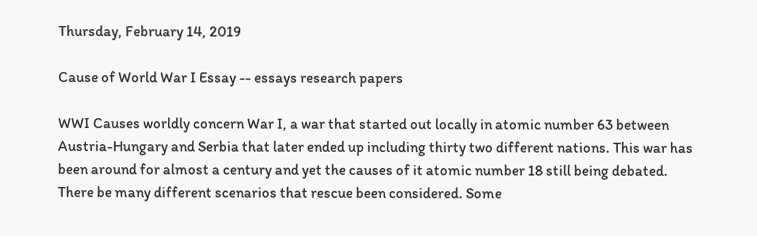Thursday, February 14, 2019

Cause of World War I Essay -- essays research papers

WWI Causes worldly concern War I, a war that started out locally in atomic number 63 between Austria-Hungary and Serbia that later ended up including thirty two different nations. This war has been around for almost a century and yet the causes of it atomic number 18 still being debated. There be many different scenarios that rescue been considered. Some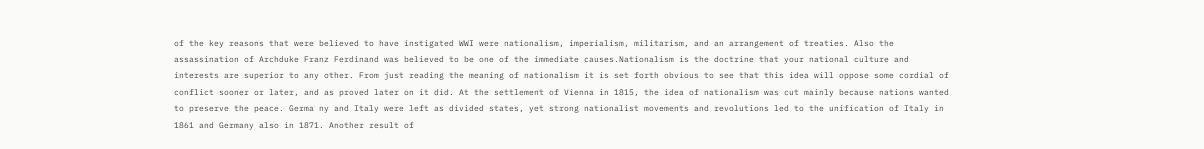of the key reasons that were believed to have instigated WWI were nationalism, imperialism, militarism, and an arrangement of treaties. Also the assassination of Archduke Franz Ferdinand was believed to be one of the immediate causes.Nationalism is the doctrine that your national culture and interests are superior to any other. From just reading the meaning of nationalism it is set forth obvious to see that this idea will oppose some cordial of conflict sooner or later, and as proved later on it did. At the settlement of Vienna in 1815, the idea of nationalism was cut mainly because nations wanted to preserve the peace. Germa ny and Italy were left as divided states, yet strong nationalist movements and revolutions led to the unification of Italy in 1861 and Germany also in 1871. Another result of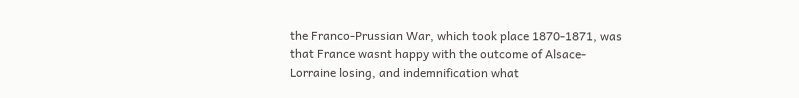the Franco-Prussian War, which took place 1870-1871, was that France wasnt happy with the outcome of Alsace-Lorraine losing, and indemnification what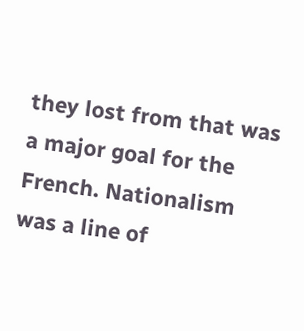they lost from that was a major goal for the French. Nationalism was a line of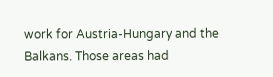work for Austria-Hungary and the Balkans. Those areas had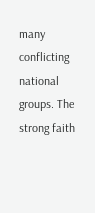many conflicting national groups. The strong faith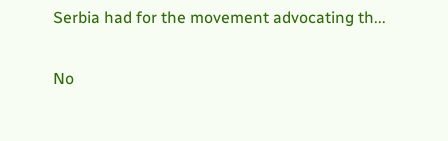Serbia had for the movement advocating th...

No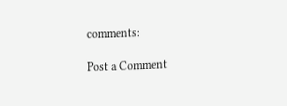comments:

Post a Comment